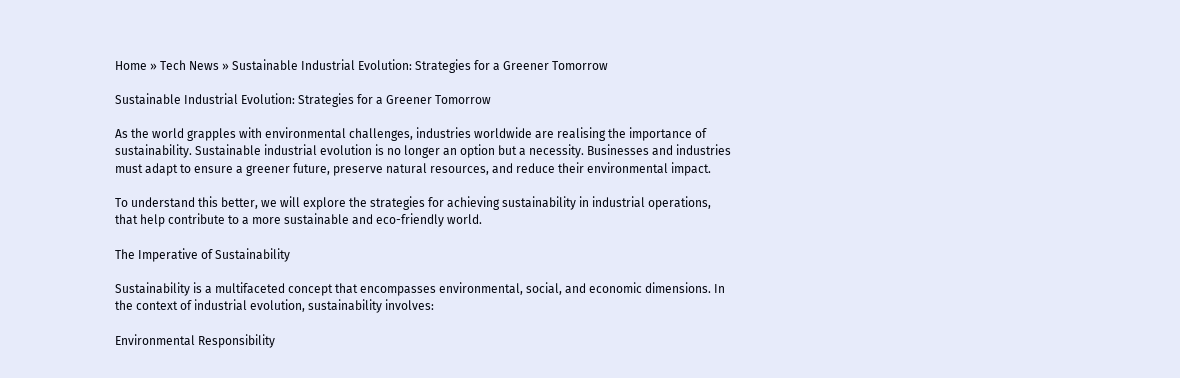Home » Tech News » Sustainable Industrial Evolution: Strategies for a Greener Tomorrow

Sustainable Industrial Evolution: Strategies for a Greener Tomorrow

As the world grapples with environmental challenges, industries worldwide are realising the importance of sustainability. Sustainable industrial evolution is no longer an option but a necessity. Businesses and industries must adapt to ensure a greener future, preserve natural resources, and reduce their environmental impact.

To understand this better, we will explore the strategies for achieving sustainability in industrial operations, that help contribute to a more sustainable and eco-friendly world.

The Imperative of Sustainability

Sustainability is a multifaceted concept that encompasses environmental, social, and economic dimensions. In the context of industrial evolution, sustainability involves:

Environmental Responsibility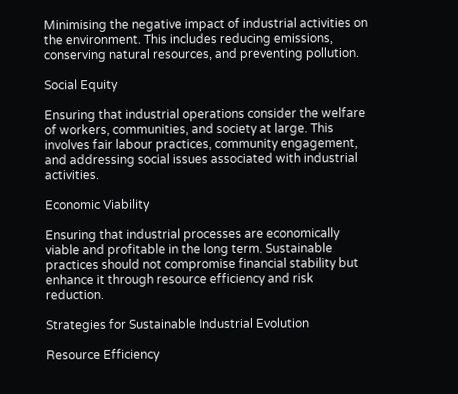Minimising the negative impact of industrial activities on the environment. This includes reducing emissions, conserving natural resources, and preventing pollution.

Social Equity

Ensuring that industrial operations consider the welfare of workers, communities, and society at large. This involves fair labour practices, community engagement, and addressing social issues associated with industrial activities.

Economic Viability

Ensuring that industrial processes are economically viable and profitable in the long term. Sustainable practices should not compromise financial stability but enhance it through resource efficiency and risk reduction.

Strategies for Sustainable Industrial Evolution

Resource Efficiency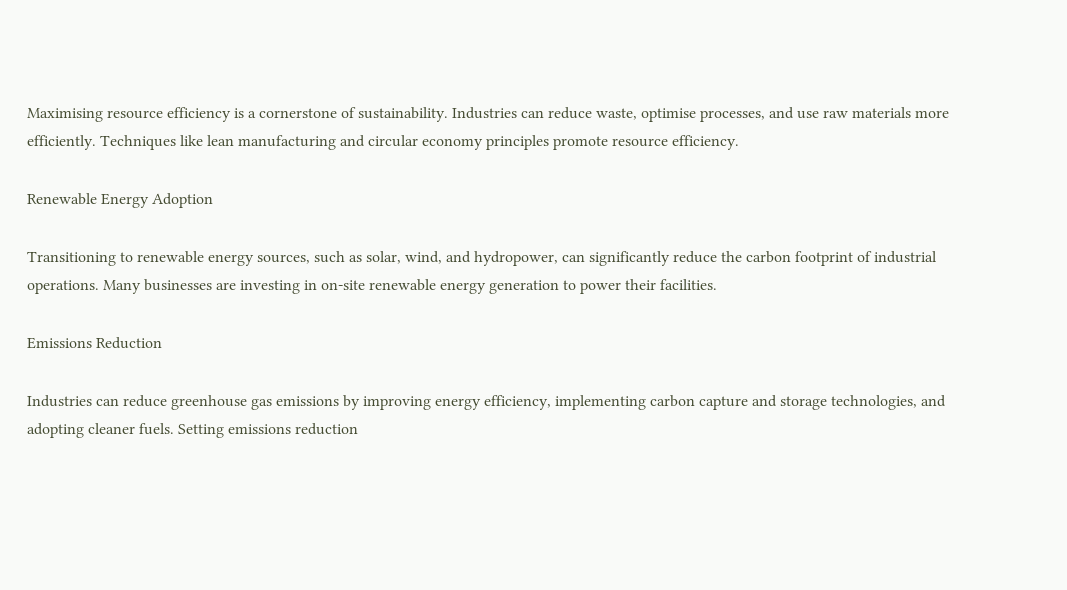Maximising resource efficiency is a cornerstone of sustainability. Industries can reduce waste, optimise processes, and use raw materials more efficiently. Techniques like lean manufacturing and circular economy principles promote resource efficiency.

Renewable Energy Adoption

Transitioning to renewable energy sources, such as solar, wind, and hydropower, can significantly reduce the carbon footprint of industrial operations. Many businesses are investing in on-site renewable energy generation to power their facilities.

Emissions Reduction

Industries can reduce greenhouse gas emissions by improving energy efficiency, implementing carbon capture and storage technologies, and adopting cleaner fuels. Setting emissions reduction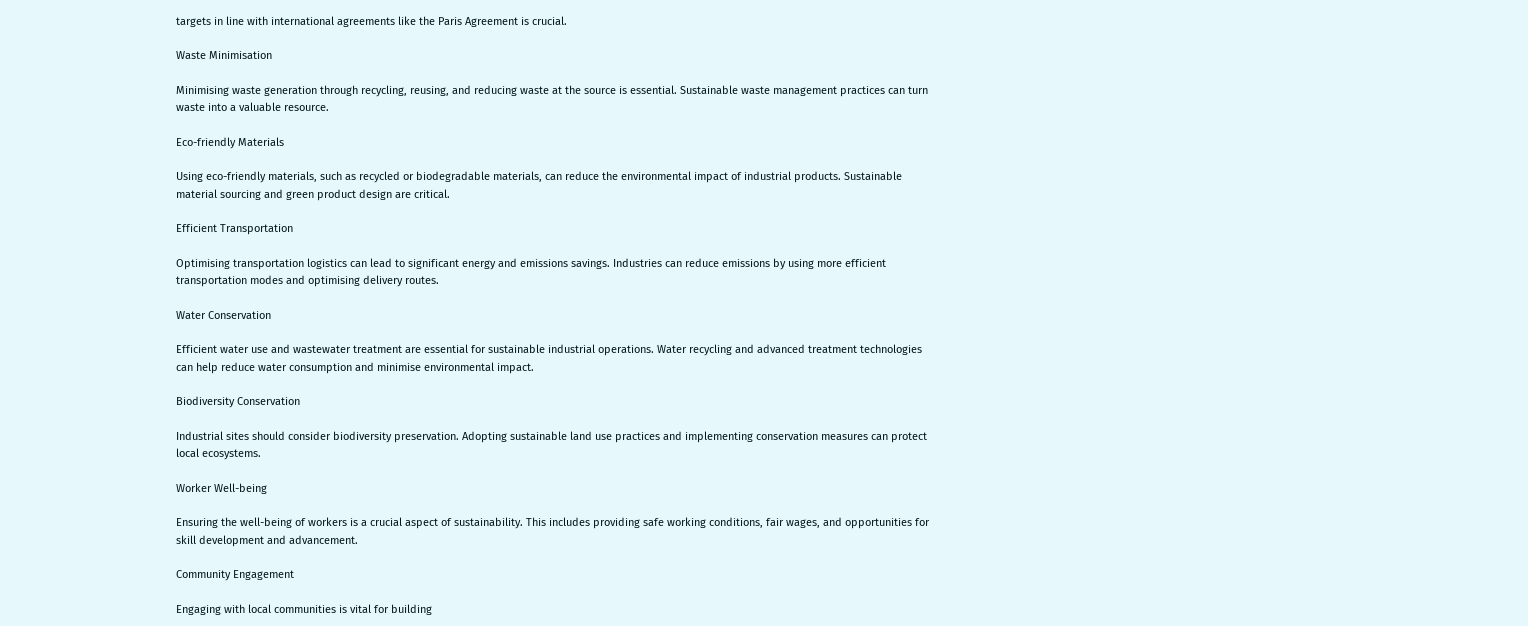targets in line with international agreements like the Paris Agreement is crucial.

Waste Minimisation

Minimising waste generation through recycling, reusing, and reducing waste at the source is essential. Sustainable waste management practices can turn waste into a valuable resource.

Eco-friendly Materials

Using eco-friendly materials, such as recycled or biodegradable materials, can reduce the environmental impact of industrial products. Sustainable material sourcing and green product design are critical.

Efficient Transportation

Optimising transportation logistics can lead to significant energy and emissions savings. Industries can reduce emissions by using more efficient transportation modes and optimising delivery routes.

Water Conservation

Efficient water use and wastewater treatment are essential for sustainable industrial operations. Water recycling and advanced treatment technologies can help reduce water consumption and minimise environmental impact.

Biodiversity Conservation

Industrial sites should consider biodiversity preservation. Adopting sustainable land use practices and implementing conservation measures can protect local ecosystems.

Worker Well-being

Ensuring the well-being of workers is a crucial aspect of sustainability. This includes providing safe working conditions, fair wages, and opportunities for skill development and advancement.

Community Engagement

Engaging with local communities is vital for building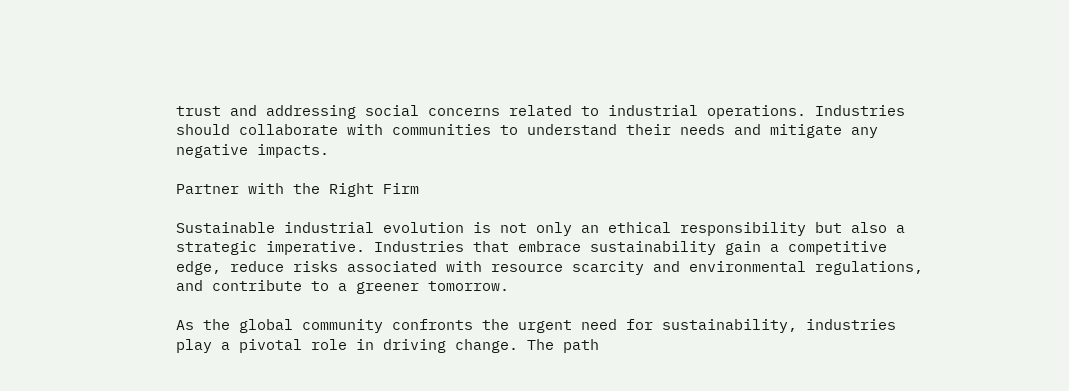trust and addressing social concerns related to industrial operations. Industries should collaborate with communities to understand their needs and mitigate any negative impacts.

Partner with the Right Firm

Sustainable industrial evolution is not only an ethical responsibility but also a strategic imperative. Industries that embrace sustainability gain a competitive edge, reduce risks associated with resource scarcity and environmental regulations, and contribute to a greener tomorrow.

As the global community confronts the urgent need for sustainability, industries play a pivotal role in driving change. The path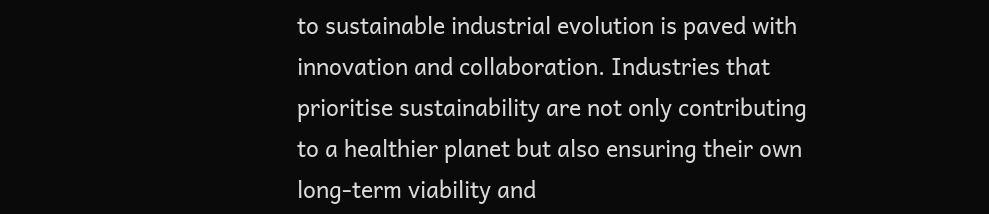to sustainable industrial evolution is paved with innovation and collaboration. Industries that prioritise sustainability are not only contributing to a healthier planet but also ensuring their own long-term viability and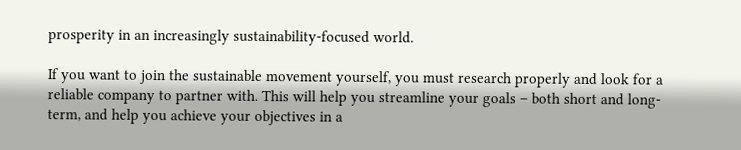prosperity in an increasingly sustainability-focused world.

If you want to join the sustainable movement yourself, you must research properly and look for a reliable company to partner with. This will help you streamline your goals – both short and long-term, and help you achieve your objectives in a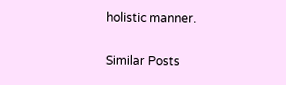holistic manner.

Similar Posts